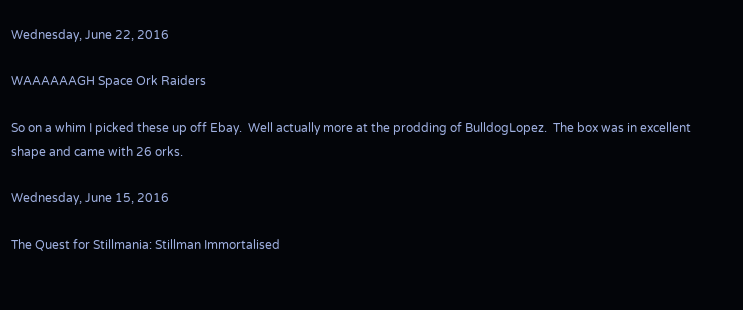Wednesday, June 22, 2016

WAAAAAAGH Space Ork Raiders

So on a whim I picked these up off Ebay.  Well actually more at the prodding of BulldogLopez.  The box was in excellent shape and came with 26 orks.

Wednesday, June 15, 2016

The Quest for Stillmania: Stillman Immortalised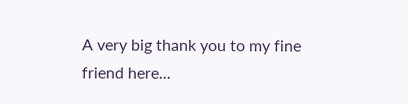A very big thank you to my fine friend here...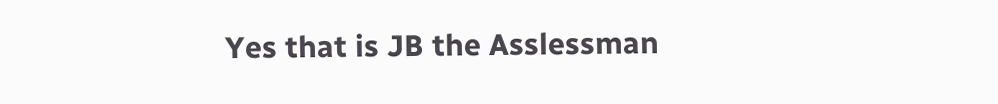Yes that is JB the Asslessman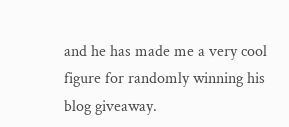and he has made me a very cool figure for randomly winning his blog giveaway.